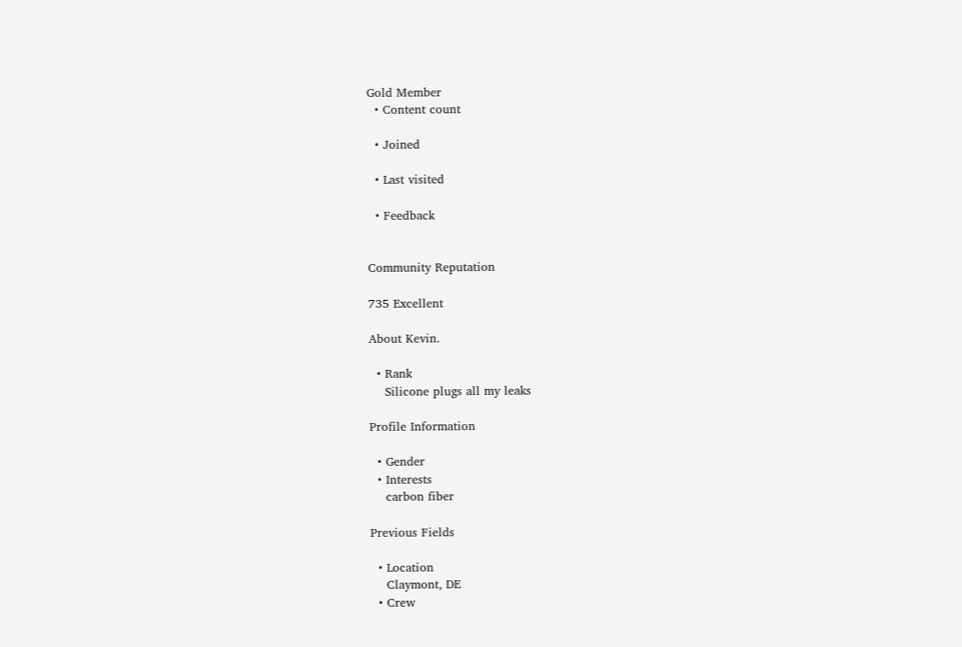Gold Member
  • Content count

  • Joined

  • Last visited

  • Feedback


Community Reputation

735 Excellent

About Kevin.

  • Rank
    Silicone plugs all my leaks

Profile Information

  • Gender
  • Interests
    carbon fiber

Previous Fields

  • Location
    Claymont, DE
  • Crew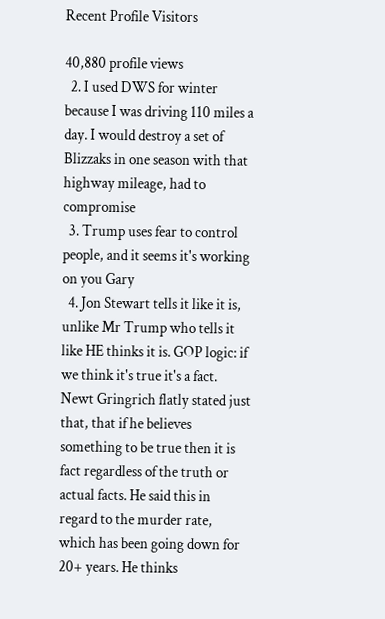Recent Profile Visitors

40,880 profile views
  2. I used DWS for winter because I was driving 110 miles a day. I would destroy a set of Blizzaks in one season with that highway mileage, had to compromise
  3. Trump uses fear to control people, and it seems it's working on you Gary
  4. Jon Stewart tells it like it is, unlike Mr Trump who tells it like HE thinks it is. GOP logic: if we think it's true it's a fact. Newt Gringrich flatly stated just that, that if he believes something to be true then it is fact regardless of the truth or actual facts. He said this in regard to the murder rate, which has been going down for 20+ years. He thinks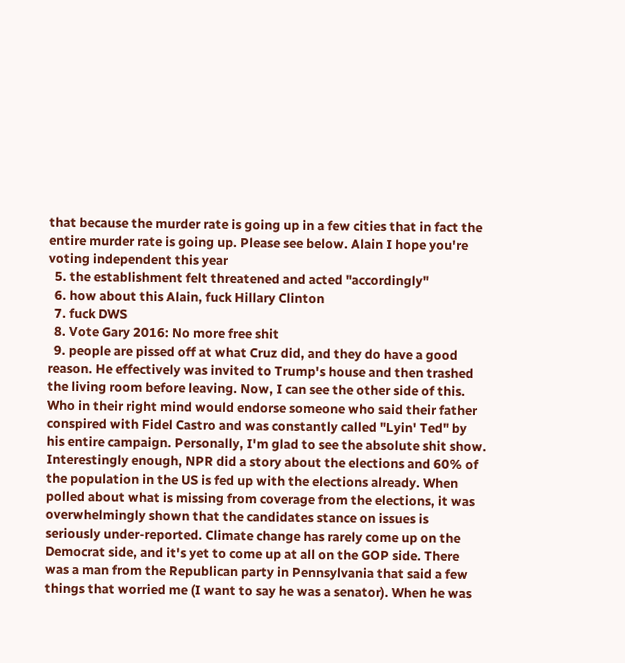that because the murder rate is going up in a few cities that in fact the entire murder rate is going up. Please see below. Alain I hope you're voting independent this year
  5. the establishment felt threatened and acted "accordingly"
  6. how about this Alain, fuck Hillary Clinton
  7. fuck DWS
  8. Vote Gary 2016: No more free shit
  9. people are pissed off at what Cruz did, and they do have a good reason. He effectively was invited to Trump's house and then trashed the living room before leaving. Now, I can see the other side of this. Who in their right mind would endorse someone who said their father conspired with Fidel Castro and was constantly called "Lyin' Ted" by his entire campaign. Personally, I'm glad to see the absolute shit show. Interestingly enough, NPR did a story about the elections and 60% of the population in the US is fed up with the elections already. When polled about what is missing from coverage from the elections, it was overwhelmingly shown that the candidates stance on issues is seriously under-reported. Climate change has rarely come up on the Democrat side, and it's yet to come up at all on the GOP side. There was a man from the Republican party in Pennsylvania that said a few things that worried me (I want to say he was a senator). When he was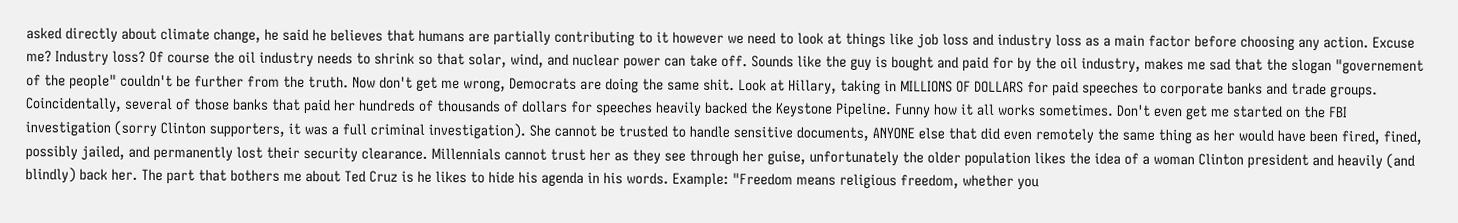asked directly about climate change, he said he believes that humans are partially contributing to it however we need to look at things like job loss and industry loss as a main factor before choosing any action. Excuse me? Industry loss? Of course the oil industry needs to shrink so that solar, wind, and nuclear power can take off. Sounds like the guy is bought and paid for by the oil industry, makes me sad that the slogan "governement of the people" couldn't be further from the truth. Now don't get me wrong, Democrats are doing the same shit. Look at Hillary, taking in MILLIONS OF DOLLARS for paid speeches to corporate banks and trade groups. Coincidentally, several of those banks that paid her hundreds of thousands of dollars for speeches heavily backed the Keystone Pipeline. Funny how it all works sometimes. Don't even get me started on the FBI investigation (sorry Clinton supporters, it was a full criminal investigation). She cannot be trusted to handle sensitive documents, ANYONE else that did even remotely the same thing as her would have been fired, fined, possibly jailed, and permanently lost their security clearance. Millennials cannot trust her as they see through her guise, unfortunately the older population likes the idea of a woman Clinton president and heavily (and blindly) back her. The part that bothers me about Ted Cruz is he likes to hide his agenda in his words. Example: "Freedom means religious freedom, whether you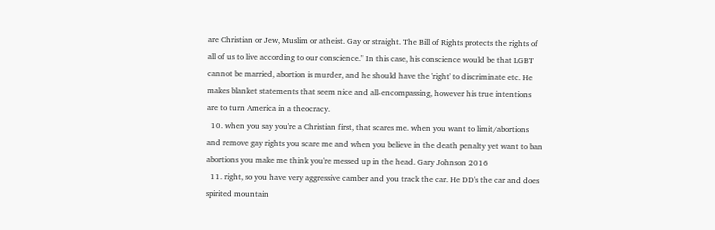are Christian or Jew, Muslim or atheist. Gay or straight. The Bill of Rights protects the rights of all of us to live according to our conscience." In this case, his conscience would be that LGBT cannot be married, abortion is murder, and he should have the 'right' to discriminate etc. He makes blanket statements that seem nice and all-encompassing, however his true intentions are to turn America in a theocracy.
  10. when you say you're a Christian first, that scares me. when you want to limit/abortions and remove gay rights you scare me and when you believe in the death penalty yet want to ban abortions you make me think you're messed up in the head. Gary Johnson 2016
  11. right, so you have very aggressive camber and you track the car. He DD's the car and does spirited mountain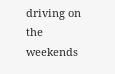driving on the weekends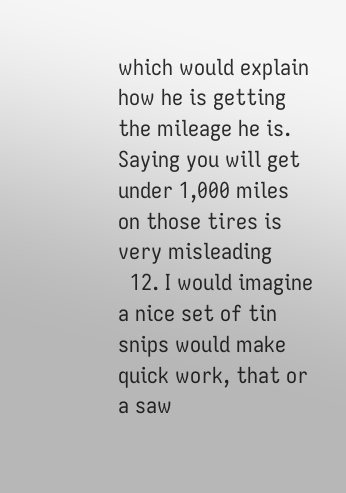which would explain how he is getting the mileage he is. Saying you will get under 1,000 miles on those tires is very misleading
  12. I would imagine a nice set of tin snips would make quick work, that or a saw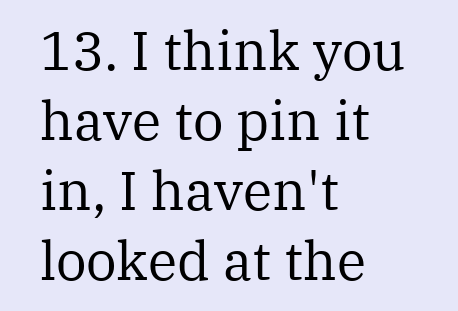13. I think you have to pin it in, I haven't looked at the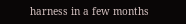harness in a few months